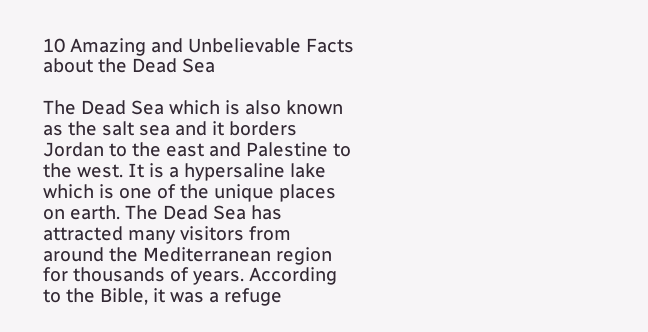10 Amazing and Unbelievable Facts about the Dead Sea

The Dead Sea which is also known as the salt sea and it borders Jordan to the east and Palestine to the west. It is a hypersaline lake which is one of the unique places on earth. The Dead Sea has attracted many visitors from around the Mediterranean region for thousands of years. According to the Bible, it was a refuge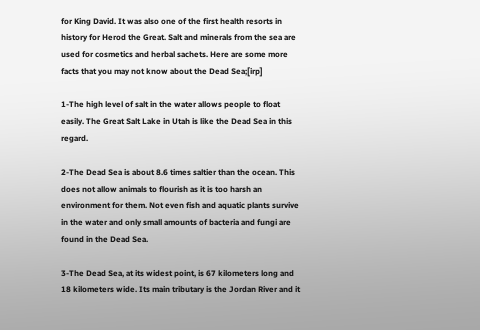for King David. It was also one of the first health resorts in history for Herod the Great. Salt and minerals from the sea are used for cosmetics and herbal sachets. Here are some more facts that you may not know about the Dead Sea;[irp]

1-The high level of salt in the water allows people to float easily. The Great Salt Lake in Utah is like the Dead Sea in this regard.

2-The Dead Sea is about 8.6 times saltier than the ocean. This does not allow animals to flourish as it is too harsh an environment for them. Not even fish and aquatic plants survive in the water and only small amounts of bacteria and fungi are found in the Dead Sea.

3-The Dead Sea, at its widest point, is 67 kilometers long and 18 kilometers wide. Its main tributary is the Jordan River and it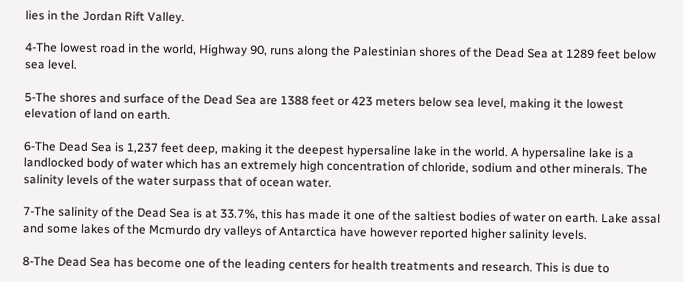lies in the Jordan Rift Valley.

4-The lowest road in the world, Highway 90, runs along the Palestinian shores of the Dead Sea at 1289 feet below sea level.

5-The shores and surface of the Dead Sea are 1388 feet or 423 meters below sea level, making it the lowest elevation of land on earth.

6-The Dead Sea is 1,237 feet deep, making it the deepest hypersaline lake in the world. A hypersaline lake is a landlocked body of water which has an extremely high concentration of chloride, sodium and other minerals. The salinity levels of the water surpass that of ocean water.

7-The salinity of the Dead Sea is at 33.7%, this has made it one of the saltiest bodies of water on earth. Lake assal and some lakes of the Mcmurdo dry valleys of Antarctica have however reported higher salinity levels.

8-The Dead Sea has become one of the leading centers for health treatments and research. This is due to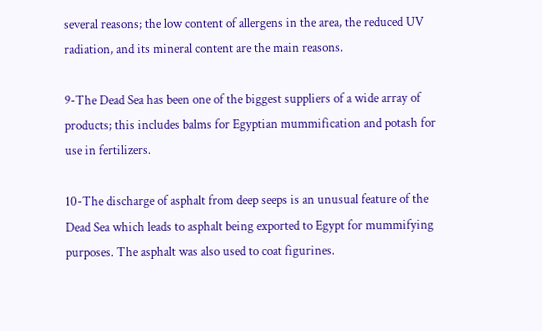several reasons; the low content of allergens in the area, the reduced UV radiation, and its mineral content are the main reasons.

9-The Dead Sea has been one of the biggest suppliers of a wide array of products; this includes balms for Egyptian mummification and potash for use in fertilizers.

10-The discharge of asphalt from deep seeps is an unusual feature of the Dead Sea which leads to asphalt being exported to Egypt for mummifying purposes. The asphalt was also used to coat figurines.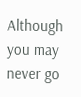Although you may never go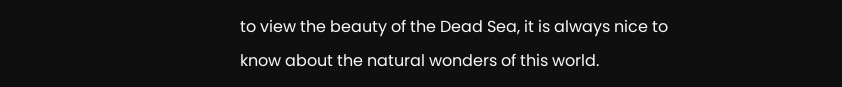to view the beauty of the Dead Sea, it is always nice to know about the natural wonders of this world.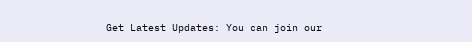Get Latest Updates: You can join our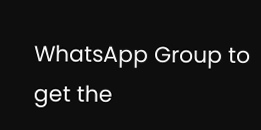WhatsApp Group to get the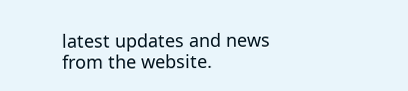latest updates and news from the website.